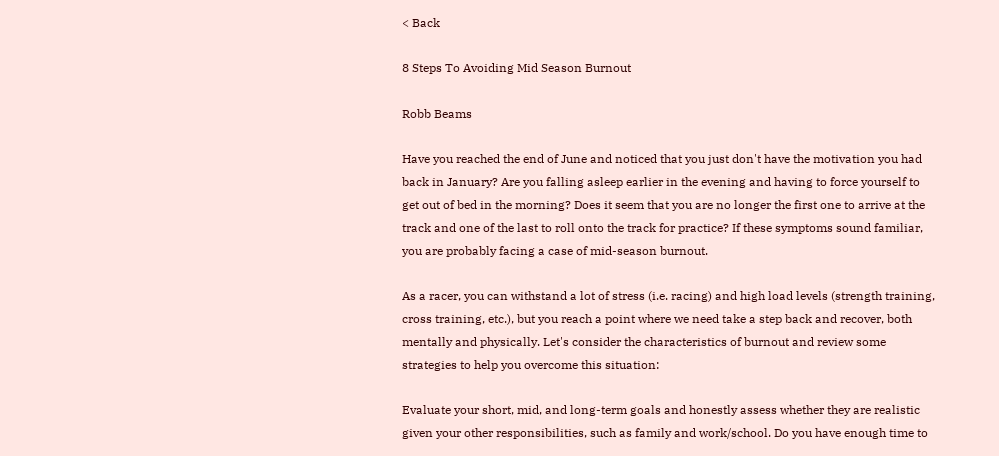< Back

8 Steps To Avoiding Mid Season Burnout

Robb Beams

Have you reached the end of June and noticed that you just don't have the motivation you had back in January? Are you falling asleep earlier in the evening and having to force yourself to get out of bed in the morning? Does it seem that you are no longer the first one to arrive at the track and one of the last to roll onto the track for practice? If these symptoms sound familiar, you are probably facing a case of mid-season burnout.

As a racer, you can withstand a lot of stress (i.e. racing) and high load levels (strength training, cross training, etc.), but you reach a point where we need take a step back and recover, both mentally and physically. Let's consider the characteristics of burnout and review some strategies to help you overcome this situation:

Evaluate your short, mid, and long-term goals and honestly assess whether they are realistic given your other responsibilities, such as family and work/school. Do you have enough time to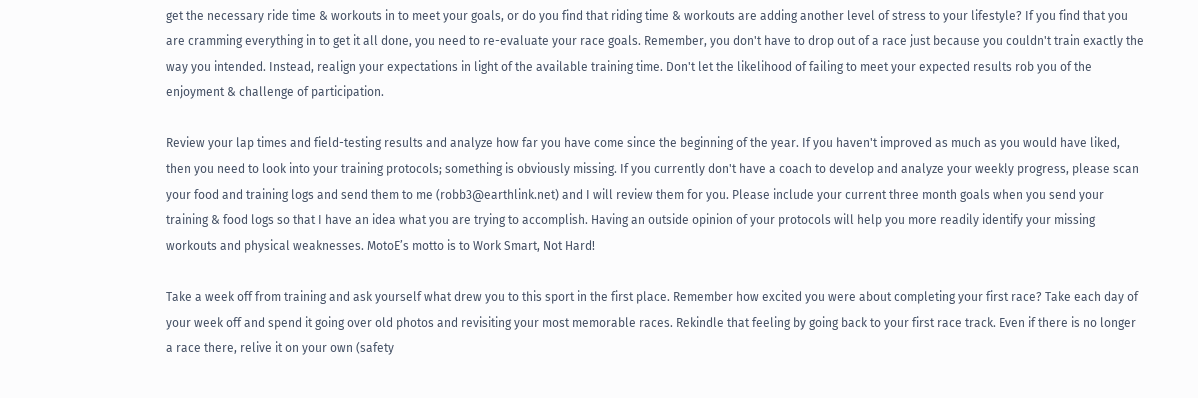get the necessary ride time & workouts in to meet your goals, or do you find that riding time & workouts are adding another level of stress to your lifestyle? If you find that you are cramming everything in to get it all done, you need to re-evaluate your race goals. Remember, you don't have to drop out of a race just because you couldn't train exactly the way you intended. Instead, realign your expectations in light of the available training time. Don't let the likelihood of failing to meet your expected results rob you of the enjoyment & challenge of participation.

Review your lap times and field-testing results and analyze how far you have come since the beginning of the year. If you haven't improved as much as you would have liked, then you need to look into your training protocols; something is obviously missing. If you currently don't have a coach to develop and analyze your weekly progress, please scan your food and training logs and send them to me (robb3@earthlink.net) and I will review them for you. Please include your current three month goals when you send your training & food logs so that I have an idea what you are trying to accomplish. Having an outside opinion of your protocols will help you more readily identify your missing workouts and physical weaknesses. MotoE’s motto is to Work Smart, Not Hard!

Take a week off from training and ask yourself what drew you to this sport in the first place. Remember how excited you were about completing your first race? Take each day of your week off and spend it going over old photos and revisiting your most memorable races. Rekindle that feeling by going back to your first race track. Even if there is no longer a race there, relive it on your own (safety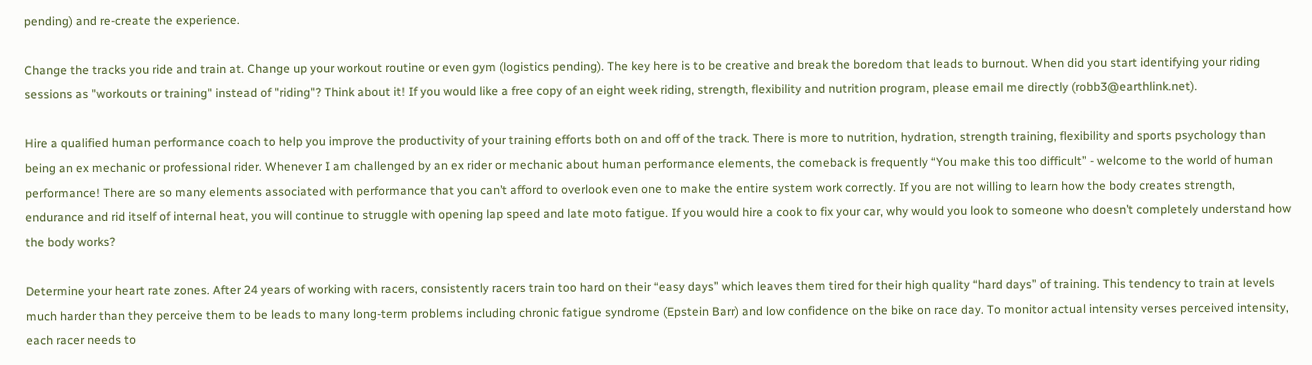pending) and re-create the experience.

Change the tracks you ride and train at. Change up your workout routine or even gym (logistics pending). The key here is to be creative and break the boredom that leads to burnout. When did you start identifying your riding sessions as "workouts or training" instead of "riding"? Think about it! If you would like a free copy of an eight week riding, strength, flexibility and nutrition program, please email me directly (robb3@earthlink.net).

Hire a qualified human performance coach to help you improve the productivity of your training efforts both on and off of the track. There is more to nutrition, hydration, strength training, flexibility and sports psychology than being an ex mechanic or professional rider. Whenever I am challenged by an ex rider or mechanic about human performance elements, the comeback is frequently “You make this too difficult” - welcome to the world of human performance! There are so many elements associated with performance that you can’t afford to overlook even one to make the entire system work correctly. If you are not willing to learn how the body creates strength, endurance and rid itself of internal heat, you will continue to struggle with opening lap speed and late moto fatigue. If you would hire a cook to fix your car, why would you look to someone who doesn’t completely understand how the body works?

Determine your heart rate zones. After 24 years of working with racers, consistently racers train too hard on their “easy days” which leaves them tired for their high quality “hard days” of training. This tendency to train at levels much harder than they perceive them to be leads to many long-term problems including chronic fatigue syndrome (Epstein Barr) and low confidence on the bike on race day. To monitor actual intensity verses perceived intensity, each racer needs to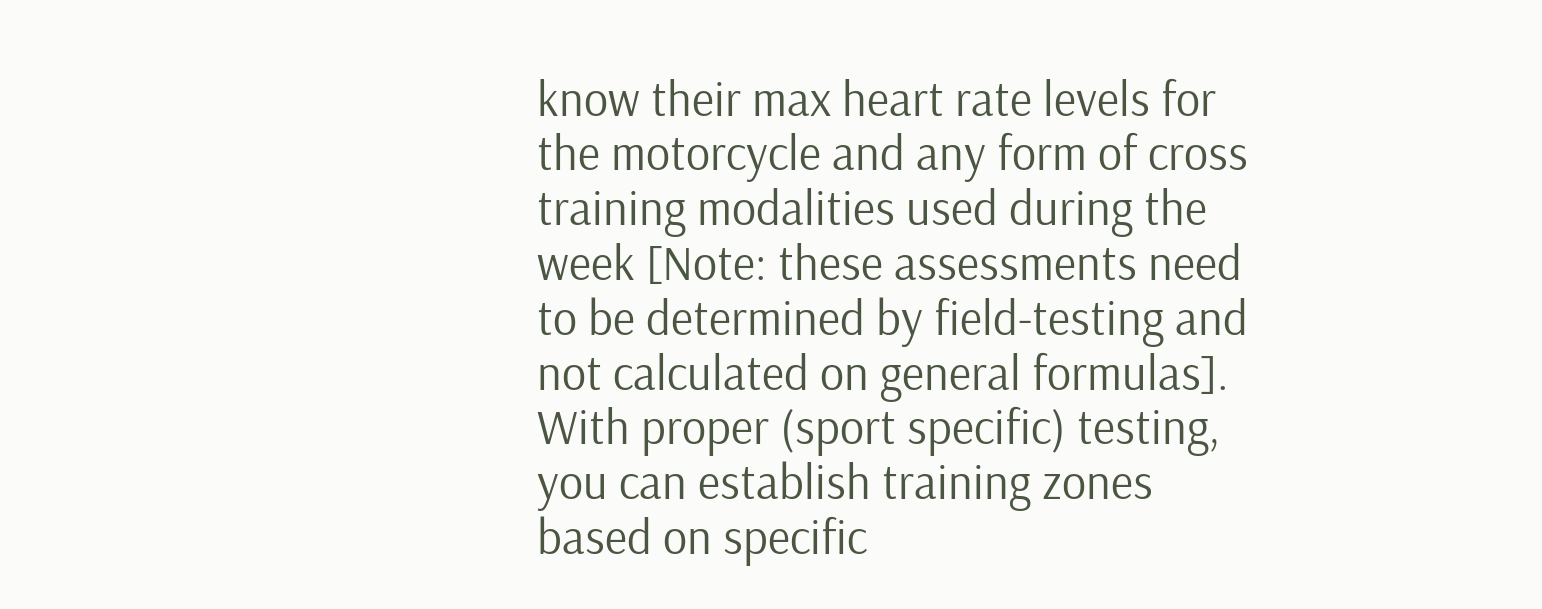know their max heart rate levels for the motorcycle and any form of cross training modalities used during the week [Note: these assessments need to be determined by field-testing and not calculated on general formulas]. With proper (sport specific) testing, you can establish training zones based on specific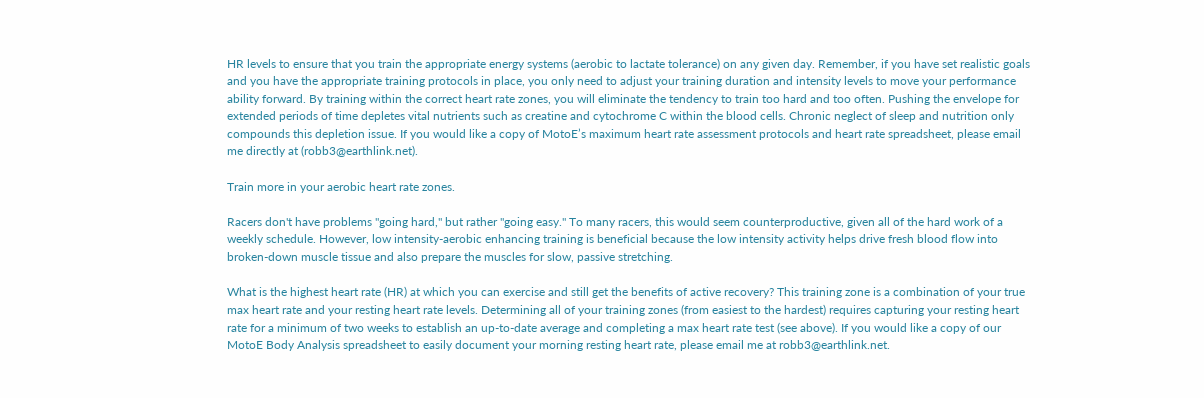HR levels to ensure that you train the appropriate energy systems (aerobic to lactate tolerance) on any given day. Remember, if you have set realistic goals and you have the appropriate training protocols in place, you only need to adjust your training duration and intensity levels to move your performance ability forward. By training within the correct heart rate zones, you will eliminate the tendency to train too hard and too often. Pushing the envelope for extended periods of time depletes vital nutrients such as creatine and cytochrome C within the blood cells. Chronic neglect of sleep and nutrition only compounds this depletion issue. If you would like a copy of MotoE’s maximum heart rate assessment protocols and heart rate spreadsheet, please email me directly at (robb3@earthlink.net).

Train more in your aerobic heart rate zones.

Racers don't have problems "going hard," but rather "going easy." To many racers, this would seem counterproductive, given all of the hard work of a weekly schedule. However, low intensity-aerobic enhancing training is beneficial because the low intensity activity helps drive fresh blood flow into broken-down muscle tissue and also prepare the muscles for slow, passive stretching.

What is the highest heart rate (HR) at which you can exercise and still get the benefits of active recovery? This training zone is a combination of your true max heart rate and your resting heart rate levels. Determining all of your training zones (from easiest to the hardest) requires capturing your resting heart rate for a minimum of two weeks to establish an up-to-date average and completing a max heart rate test (see above). If you would like a copy of our MotoE Body Analysis spreadsheet to easily document your morning resting heart rate, please email me at robb3@earthlink.net.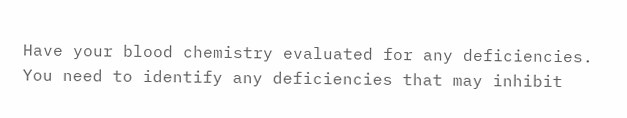Have your blood chemistry evaluated for any deficiencies. You need to identify any deficiencies that may inhibit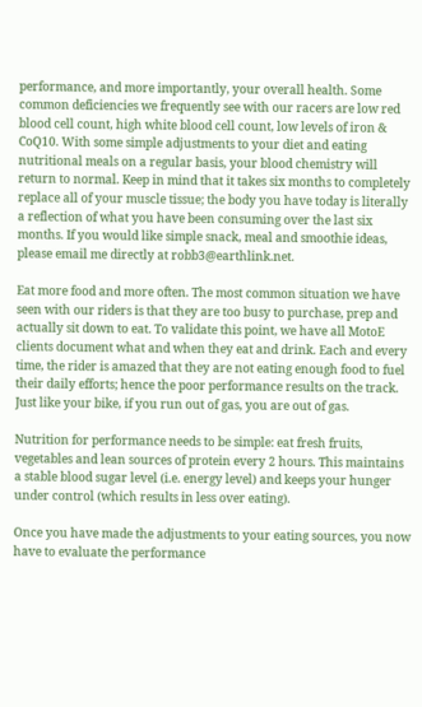performance, and more importantly, your overall health. Some common deficiencies we frequently see with our racers are low red blood cell count, high white blood cell count, low levels of iron & CoQ10. With some simple adjustments to your diet and eating nutritional meals on a regular basis, your blood chemistry will return to normal. Keep in mind that it takes six months to completely replace all of your muscle tissue; the body you have today is literally a reflection of what you have been consuming over the last six months. If you would like simple snack, meal and smoothie ideas, please email me directly at robb3@earthlink.net.

Eat more food and more often. The most common situation we have seen with our riders is that they are too busy to purchase, prep and actually sit down to eat. To validate this point, we have all MotoE clients document what and when they eat and drink. Each and every time, the rider is amazed that they are not eating enough food to fuel their daily efforts; hence the poor performance results on the track. Just like your bike, if you run out of gas, you are out of gas.

Nutrition for performance needs to be simple: eat fresh fruits, vegetables and lean sources of protein every 2 hours. This maintains a stable blood sugar level (i.e. energy level) and keeps your hunger under control (which results in less over eating).

Once you have made the adjustments to your eating sources, you now have to evaluate the performance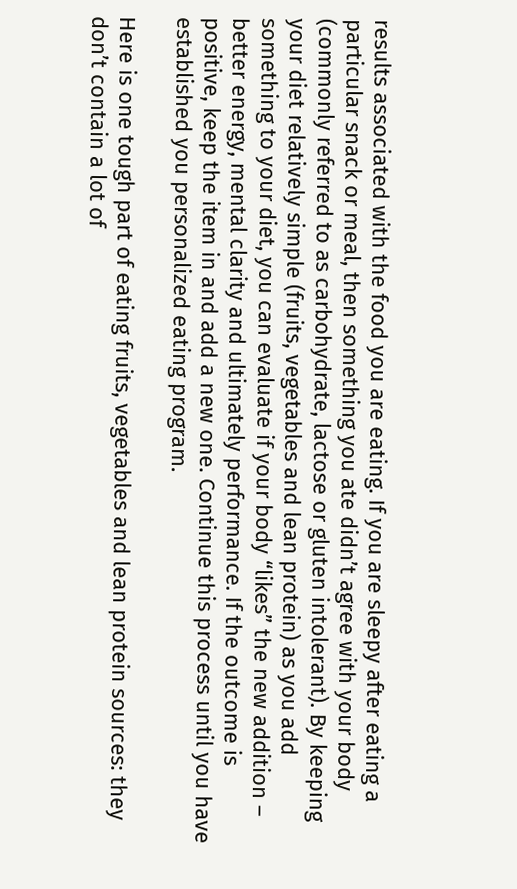results associated with the food you are eating. If you are sleepy after eating a particular snack or meal, then something you ate didn’t agree with your body (commonly referred to as carbohydrate, lactose or gluten intolerant). By keeping your diet relatively simple (fruits, vegetables and lean protein) as you add something to your diet, you can evaluate if your body “likes” the new addition – better energy, mental clarity and ultimately performance. If the outcome is positive, keep the item in and add a new one. Continue this process until you have established you personalized eating program.

Here is one tough part of eating fruits, vegetables and lean protein sources: they don’t contain a lot of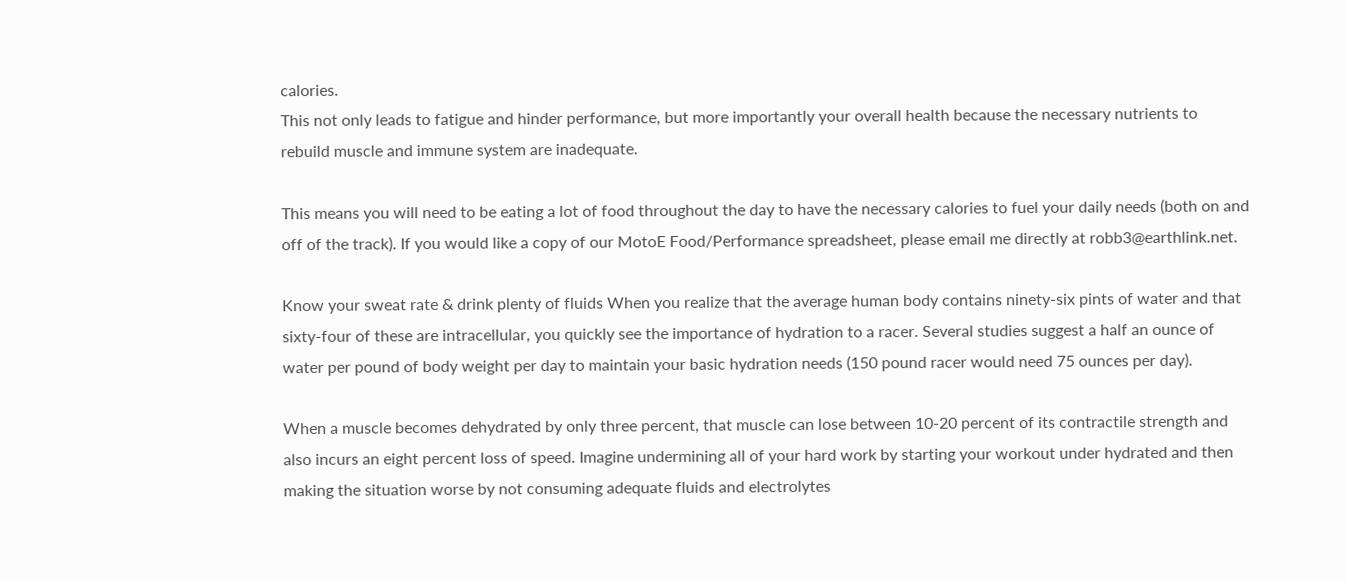calories.
This not only leads to fatigue and hinder performance, but more importantly your overall health because the necessary nutrients to rebuild muscle and immune system are inadequate.

This means you will need to be eating a lot of food throughout the day to have the necessary calories to fuel your daily needs (both on and off of the track). If you would like a copy of our MotoE Food/Performance spreadsheet, please email me directly at robb3@earthlink.net.

Know your sweat rate & drink plenty of fluids When you realize that the average human body contains ninety-six pints of water and that sixty-four of these are intracellular, you quickly see the importance of hydration to a racer. Several studies suggest a half an ounce of water per pound of body weight per day to maintain your basic hydration needs (150 pound racer would need 75 ounces per day).

When a muscle becomes dehydrated by only three percent, that muscle can lose between 10-20 percent of its contractile strength and also incurs an eight percent loss of speed. Imagine undermining all of your hard work by starting your workout under hydrated and then making the situation worse by not consuming adequate fluids and electrolytes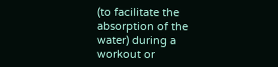(to facilitate the absorption of the water) during a workout or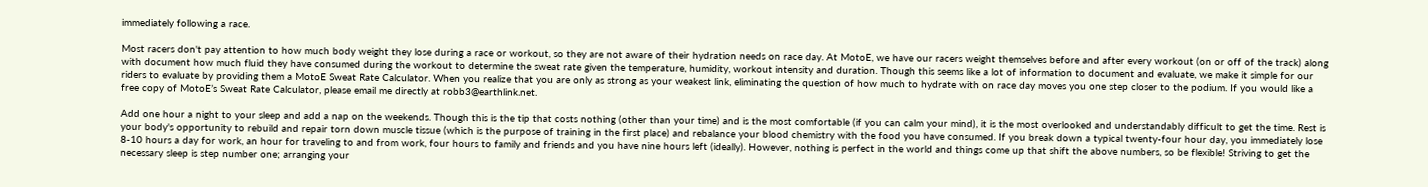immediately following a race.

Most racers don't pay attention to how much body weight they lose during a race or workout, so they are not aware of their hydration needs on race day. At MotoE, we have our racers weight themselves before and after every workout (on or off of the track) along with document how much fluid they have consumed during the workout to determine the sweat rate given the temperature, humidity, workout intensity and duration. Though this seems like a lot of information to document and evaluate, we make it simple for our riders to evaluate by providing them a MotoE Sweat Rate Calculator. When you realize that you are only as strong as your weakest link, eliminating the question of how much to hydrate with on race day moves you one step closer to the podium. If you would like a free copy of MotoE’s Sweat Rate Calculator, please email me directly at robb3@earthlink.net.

Add one hour a night to your sleep and add a nap on the weekends. Though this is the tip that costs nothing (other than your time) and is the most comfortable (if you can calm your mind), it is the most overlooked and understandably difficult to get the time. Rest is your body's opportunity to rebuild and repair torn down muscle tissue (which is the purpose of training in the first place) and rebalance your blood chemistry with the food you have consumed. If you break down a typical twenty-four hour day, you immediately lose 8-10 hours a day for work, an hour for traveling to and from work, four hours to family and friends and you have nine hours left (ideally). However, nothing is perfect in the world and things come up that shift the above numbers, so be flexible! Striving to get the necessary sleep is step number one; arranging your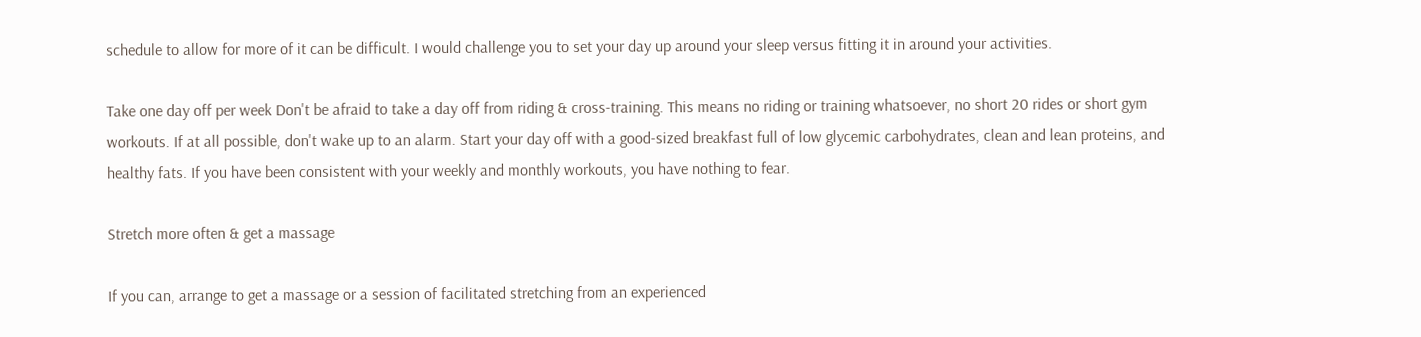schedule to allow for more of it can be difficult. I would challenge you to set your day up around your sleep versus fitting it in around your activities.

Take one day off per week Don't be afraid to take a day off from riding & cross-training. This means no riding or training whatsoever, no short 20 rides or short gym workouts. If at all possible, don't wake up to an alarm. Start your day off with a good-sized breakfast full of low glycemic carbohydrates, clean and lean proteins, and healthy fats. If you have been consistent with your weekly and monthly workouts, you have nothing to fear.

Stretch more often & get a massage

If you can, arrange to get a massage or a session of facilitated stretching from an experienced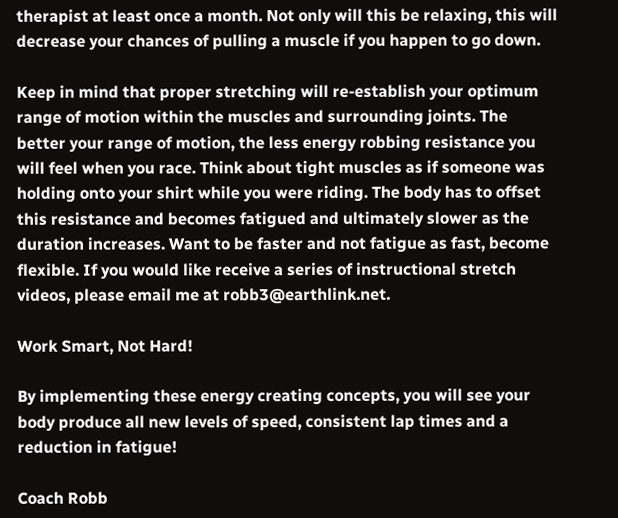therapist at least once a month. Not only will this be relaxing, this will decrease your chances of pulling a muscle if you happen to go down.

Keep in mind that proper stretching will re-establish your optimum range of motion within the muscles and surrounding joints. The better your range of motion, the less energy robbing resistance you will feel when you race. Think about tight muscles as if someone was holding onto your shirt while you were riding. The body has to offset this resistance and becomes fatigued and ultimately slower as the duration increases. Want to be faster and not fatigue as fast, become flexible. If you would like receive a series of instructional stretch videos, please email me at robb3@earthlink.net.

Work Smart, Not Hard!

By implementing these energy creating concepts, you will see your body produce all new levels of speed, consistent lap times and a reduction in fatigue!

Coach Robb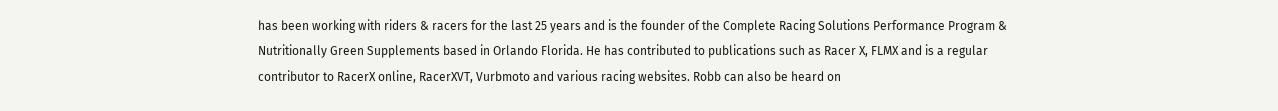has been working with riders & racers for the last 25 years and is the founder of the Complete Racing Solutions Performance Program & Nutritionally Green Supplements based in Orlando Florida. He has contributed to publications such as Racer X, FLMX and is a regular contributor to RacerX online, RacerXVT, Vurbmoto and various racing websites. Robb can also be heard on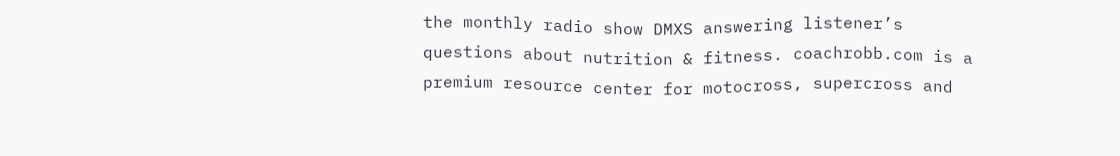the monthly radio show DMXS answering listener’s questions about nutrition & fitness. coachrobb.com is a premium resource center for motocross, supercross and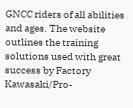GNCC riders of all abilities and ages. The website outlines the training solutions used with great success by Factory Kawasaki/Pro-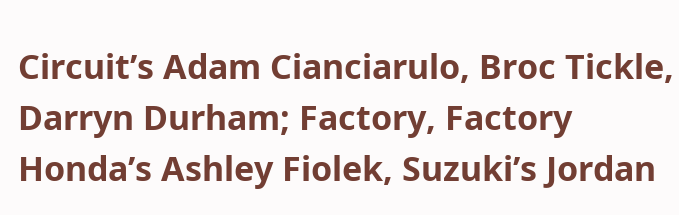Circuit’s Adam Cianciarulo, Broc Tickle, Darryn Durham; Factory, Factory Honda’s Ashley Fiolek, Suzuki’s Jordan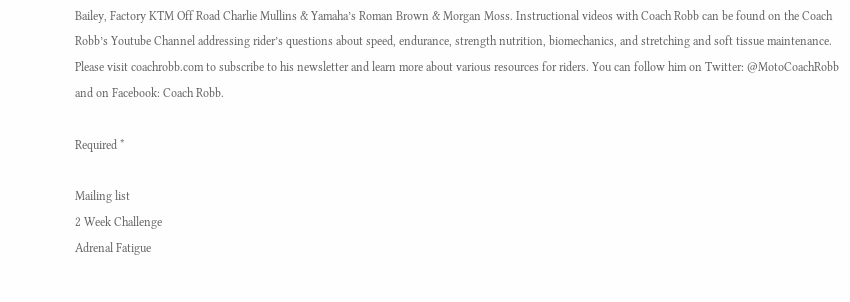Bailey, Factory KTM Off Road Charlie Mullins & Yamaha’s Roman Brown & Morgan Moss. Instructional videos with Coach Robb can be found on the Coach Robb’s Youtube Channel addressing rider’s questions about speed, endurance, strength nutrition, biomechanics, and stretching and soft tissue maintenance. Please visit coachrobb.com to subscribe to his newsletter and learn more about various resources for riders. You can follow him on Twitter: @MotoCoachRobb and on Facebook: Coach Robb.

Required *

Mailing list
2 Week Challenge
Adrenal Fatigue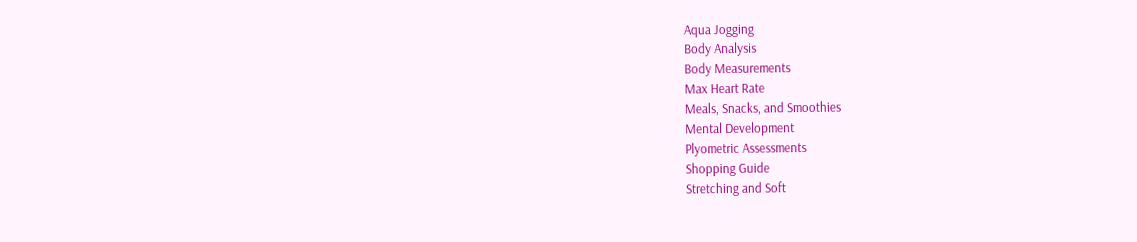Aqua Jogging
Body Analysis
Body Measurements
Max Heart Rate
Meals, Snacks, and Smoothies
Mental Development
Plyometric Assessments
Shopping Guide
Stretching and Soft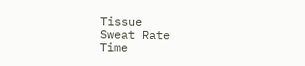Tissue
Sweat Rate
Time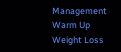Management
Warm Up
Weight Loss